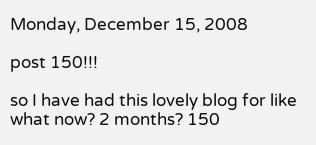Monday, December 15, 2008

post 150!!!

so I have had this lovely blog for like what now? 2 months? 150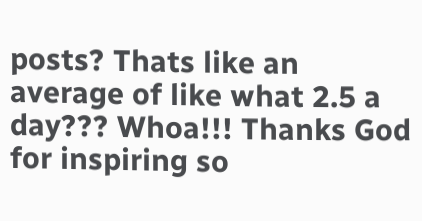posts? Thats like an average of like what 2.5 a day??? Whoa!!! Thanks God for inspiring so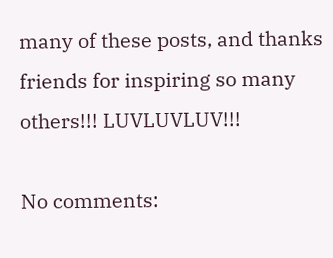many of these posts, and thanks friends for inspiring so many others!!! LUVLUVLUV!!!

No comments: